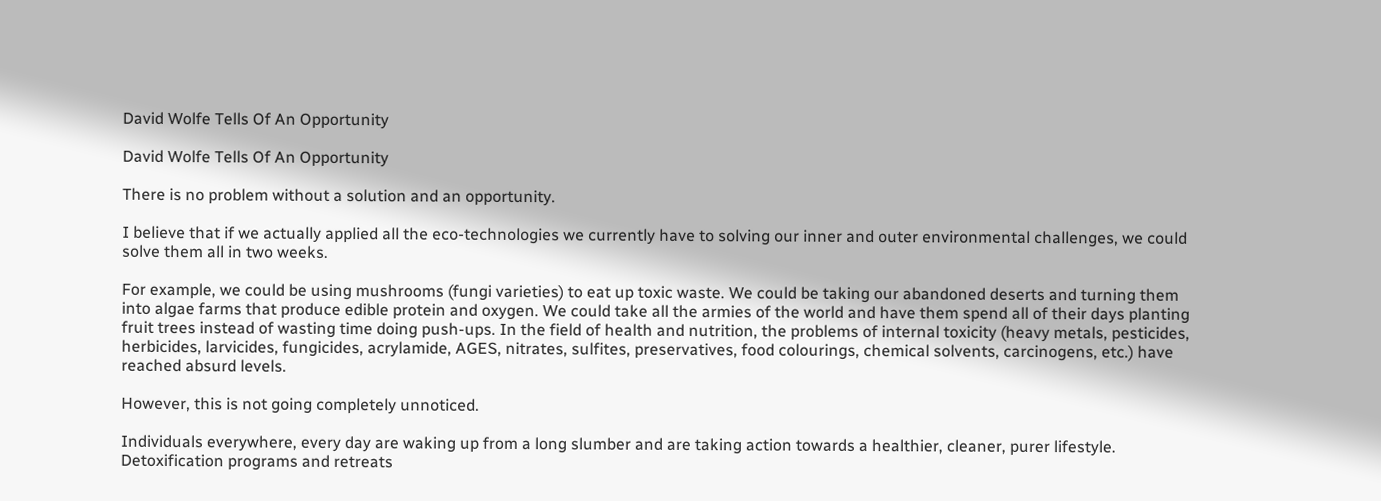David Wolfe Tells Of An Opportunity

David Wolfe Tells Of An Opportunity

There is no problem without a solution and an opportunity.

I believe that if we actually applied all the eco-technologies we currently have to solving our inner and outer environmental challenges, we could solve them all in two weeks.

For example, we could be using mushrooms (fungi varieties) to eat up toxic waste. We could be taking our abandoned deserts and turning them into algae farms that produce edible protein and oxygen. We could take all the armies of the world and have them spend all of their days planting fruit trees instead of wasting time doing push-ups. In the field of health and nutrition, the problems of internal toxicity (heavy metals, pesticides, herbicides, larvicides, fungicides, acrylamide, AGES, nitrates, sulfites, preservatives, food colourings, chemical solvents, carcinogens, etc.) have reached absurd levels.

However, this is not going completely unnoticed.

Individuals everywhere, every day are waking up from a long slumber and are taking action towards a healthier, cleaner, purer lifestyle. Detoxification programs and retreats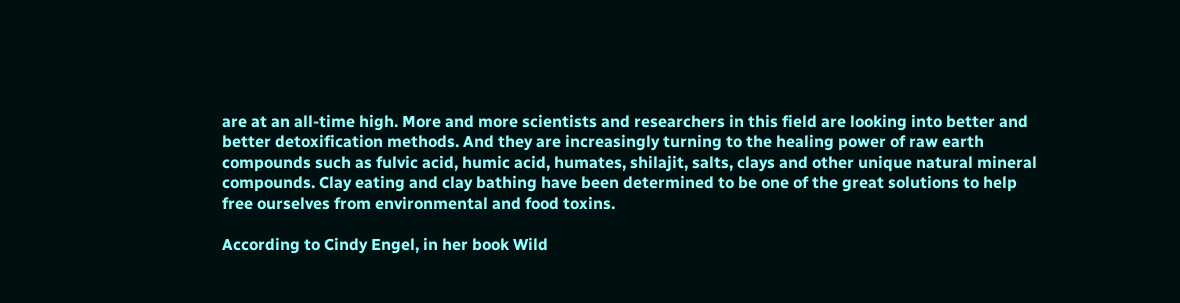are at an all-time high. More and more scientists and researchers in this field are looking into better and better detoxification methods. And they are increasingly turning to the healing power of raw earth compounds such as fulvic acid, humic acid, humates, shilajit, salts, clays and other unique natural mineral compounds. Clay eating and clay bathing have been determined to be one of the great solutions to help free ourselves from environmental and food toxins.

According to Cindy Engel, in her book Wild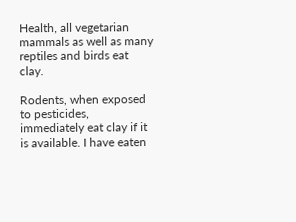Health, all vegetarian mammals as well as many reptiles and birds eat clay.

Rodents, when exposed to pesticides, immediately eat clay if it is available. I have eaten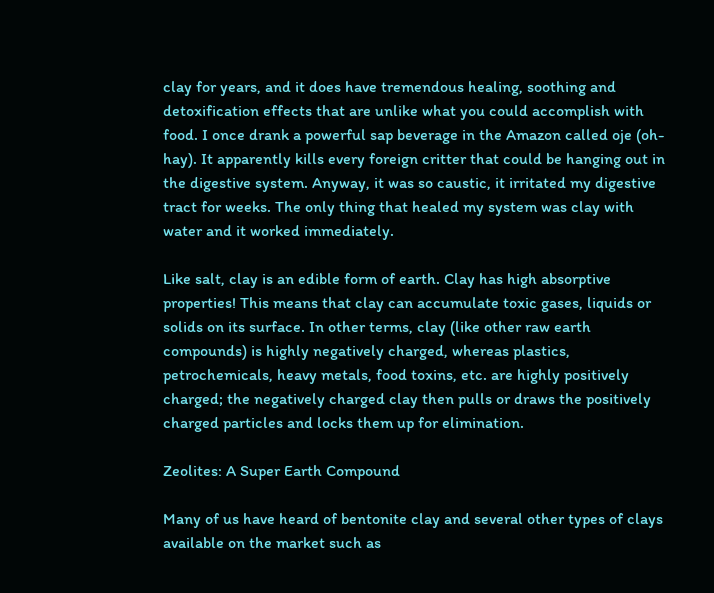clay for years, and it does have tremendous healing, soothing and detoxification effects that are unlike what you could accomplish with food. I once drank a powerful sap beverage in the Amazon called oje (oh-hay). It apparently kills every foreign critter that could be hanging out in the digestive system. Anyway, it was so caustic, it irritated my digestive tract for weeks. The only thing that healed my system was clay with water and it worked immediately.

Like salt, clay is an edible form of earth. Clay has high absorptive properties! This means that clay can accumulate toxic gases, liquids or solids on its surface. In other terms, clay (like other raw earth compounds) is highly negatively charged, whereas plastics, petrochemicals, heavy metals, food toxins, etc. are highly positively charged; the negatively charged clay then pulls or draws the positively charged particles and locks them up for elimination.

Zeolites: A Super Earth Compound

Many of us have heard of bentonite clay and several other types of clays available on the market such as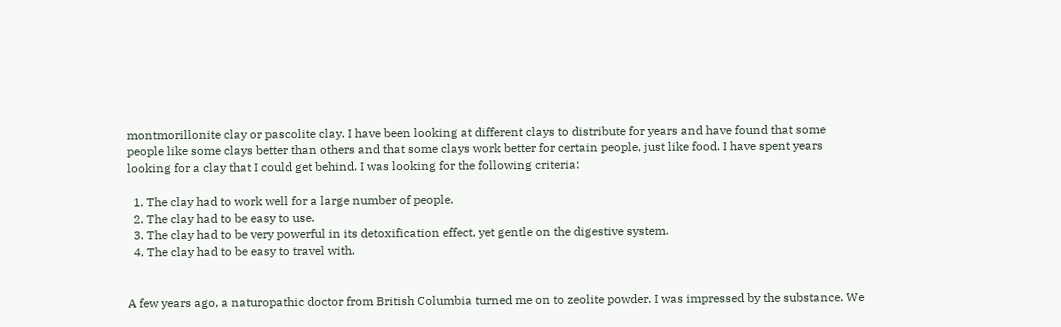montmorillonite clay or pascolite clay. I have been looking at different clays to distribute for years and have found that some people like some clays better than others and that some clays work better for certain people, just like food. I have spent years looking for a clay that I could get behind. I was looking for the following criteria:

  1. The clay had to work well for a large number of people.
  2. The clay had to be easy to use.
  3. The clay had to be very powerful in its detoxification effect, yet gentle on the digestive system.
  4. The clay had to be easy to travel with.


A few years ago, a naturopathic doctor from British Columbia turned me on to zeolite powder. I was impressed by the substance. We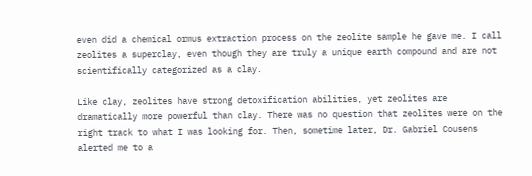even did a chemical ormus extraction process on the zeolite sample he gave me. I call zeolites a superclay, even though they are truly a unique earth compound and are not scientifically categorized as a clay.

Like clay, zeolites have strong detoxification abilities, yet zeolites are dramatically more powerful than clay. There was no question that zeolites were on the right track to what I was looking for. Then, sometime later, Dr. Gabriel Cousens alerted me to a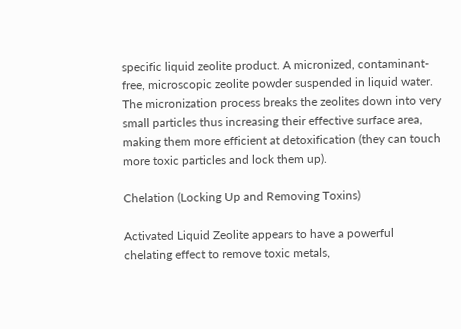specific liquid zeolite product. A micronized, contaminant-free, microscopic zeolite powder suspended in liquid water. The micronization process breaks the zeolites down into very small particles thus increasing their effective surface area, making them more efficient at detoxification (they can touch more toxic particles and lock them up).

Chelation (Locking Up and Removing Toxins)

Activated Liquid Zeolite appears to have a powerful chelating effect to remove toxic metals,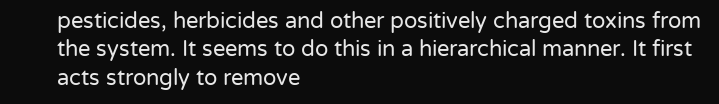pesticides, herbicides and other positively charged toxins from the system. It seems to do this in a hierarchical manner. It first acts strongly to remove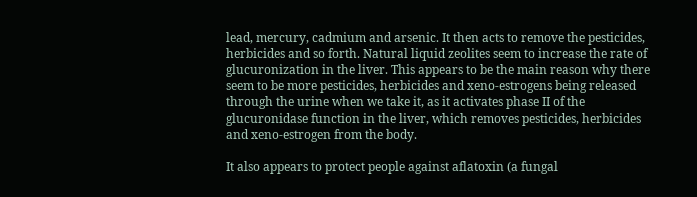lead, mercury, cadmium and arsenic. It then acts to remove the pesticides, herbicides and so forth. Natural liquid zeolites seem to increase the rate of glucuronization in the liver. This appears to be the main reason why there seem to be more pesticides, herbicides and xeno-estrogens being released through the urine when we take it, as it activates phase II of the glucuronidase function in the liver, which removes pesticides, herbicides and xeno-estrogen from the body.

It also appears to protect people against aflatoxin (a fungal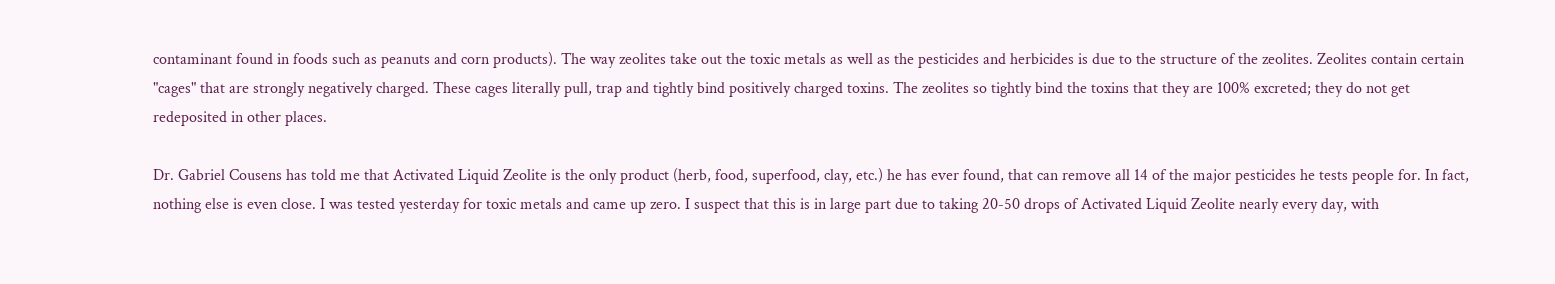contaminant found in foods such as peanuts and corn products). The way zeolites take out the toxic metals as well as the pesticides and herbicides is due to the structure of the zeolites. Zeolites contain certain "cages" that are strongly negatively charged. These cages literally pull, trap and tightly bind positively charged toxins. The zeolites so tightly bind the toxins that they are 100% excreted; they do not get redeposited in other places.

Dr. Gabriel Cousens has told me that Activated Liquid Zeolite is the only product (herb, food, superfood, clay, etc.) he has ever found, that can remove all 14 of the major pesticides he tests people for. In fact, nothing else is even close. I was tested yesterday for toxic metals and came up zero. I suspect that this is in large part due to taking 20-50 drops of Activated Liquid Zeolite nearly every day, with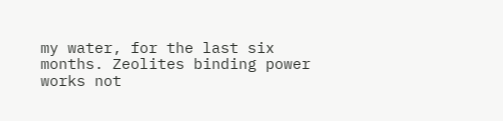my water, for the last six months. Zeolites binding power works not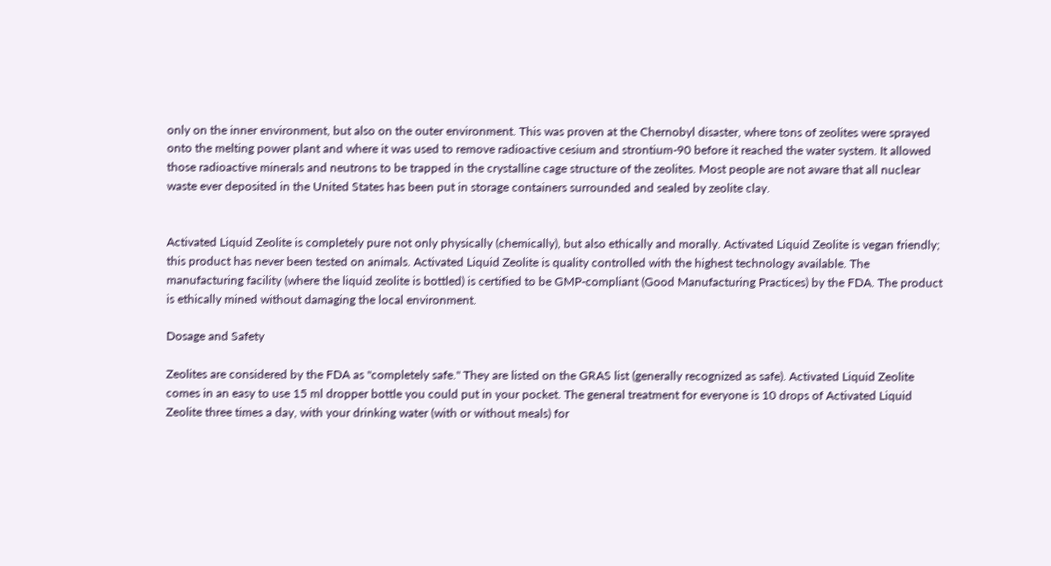only on the inner environment, but also on the outer environment. This was proven at the Chernobyl disaster, where tons of zeolites were sprayed onto the melting power plant and where it was used to remove radioactive cesium and strontium-90 before it reached the water system. It allowed those radioactive minerals and neutrons to be trapped in the crystalline cage structure of the zeolites. Most people are not aware that all nuclear waste ever deposited in the United States has been put in storage containers surrounded and sealed by zeolite clay.


Activated Liquid Zeolite is completely pure not only physically (chemically), but also ethically and morally. Activated Liquid Zeolite is vegan friendly; this product has never been tested on animals. Activated Liquid Zeolite is quality controlled with the highest technology available. The manufacturing facility (where the liquid zeolite is bottled) is certified to be GMP-compliant (Good Manufacturing Practices) by the FDA. The product is ethically mined without damaging the local environment.

Dosage and Safety

Zeolites are considered by the FDA as "completely safe." They are listed on the GRAS list (generally recognized as safe). Activated Liquid Zeolite comes in an easy to use 15 ml dropper bottle you could put in your pocket. The general treatment for everyone is 10 drops of Activated Liquid Zeolite three times a day, with your drinking water (with or without meals) for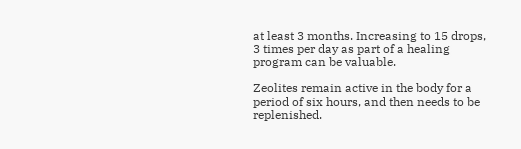at least 3 months. Increasing to 15 drops, 3 times per day as part of a healing program can be valuable.

Zeolites remain active in the body for a period of six hours, and then needs to be replenished.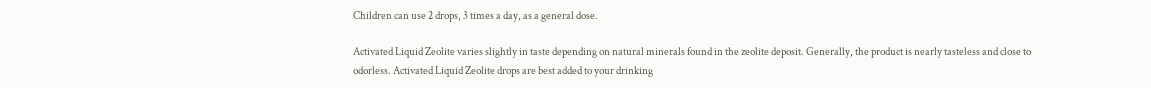Children can use 2 drops, 3 times a day, as a general dose.

Activated Liquid Zeolite varies slightly in taste depending on natural minerals found in the zeolite deposit. Generally, the product is nearly tasteless and close to odorless. Activated Liquid Zeolite drops are best added to your drinking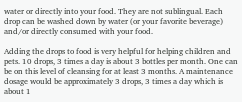water or directly into your food. They are not sublingual. Each drop can be washed down by water (or your favorite beverage) and/or directly consumed with your food.

Adding the drops to food is very helpful for helping children and pets. 10 drops, 3 times a day is about 3 bottles per month. One can be on this level of cleansing for at least 3 months. A maintenance dosage would be approximately 3 drops, 3 times a day which is about 1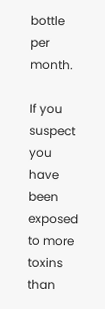bottle per month.

If you suspect you have been exposed to more toxins than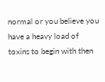normal or you believe you have a heavy load of toxins to begin with then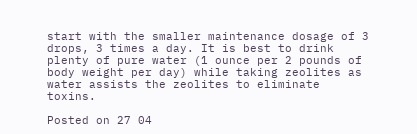start with the smaller maintenance dosage of 3 drops, 3 times a day. It is best to drink plenty of pure water (1 ounce per 2 pounds of body weight per day) while taking zeolites as water assists the zeolites to eliminate toxins.

Posted on 27 04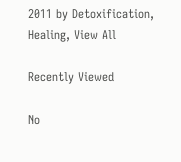2011 by Detoxification, Healing, View All

Recently Viewed

No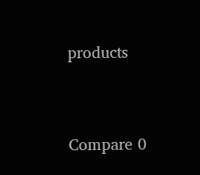products


Compare 0